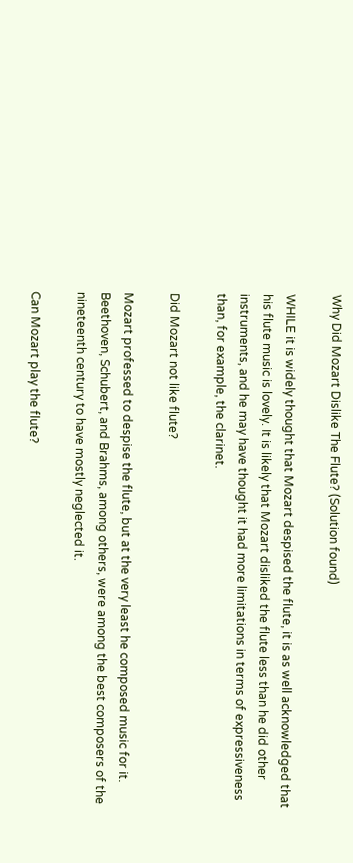Why Did Mozart Dislike The Flute? (Solution found)

WHILE it is widely thought that Mozart despised the flute, it is as well acknowledged that his flute music is lovely. It is likely that Mozart disliked the flute less than he did other instruments, and he may have thought it had more limitations in terms of expressiveness than, for example, the clarinet.

Did Mozart not like flute?

Mozart professed to despise the flute, but at the very least he composed music for it. Beethoven, Schubert, and Brahms, among others, were among the best composers of the nineteenth century to have mostly neglected it.

Can Mozart play the flute?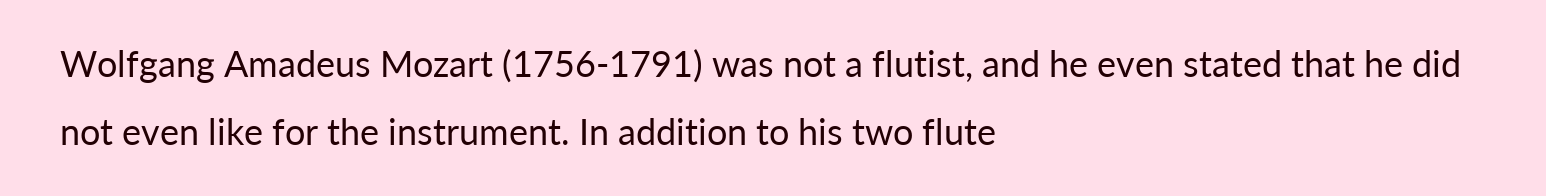Wolfgang Amadeus Mozart (1756-1791) was not a flutist, and he even stated that he did not even like for the instrument. In addition to his two flute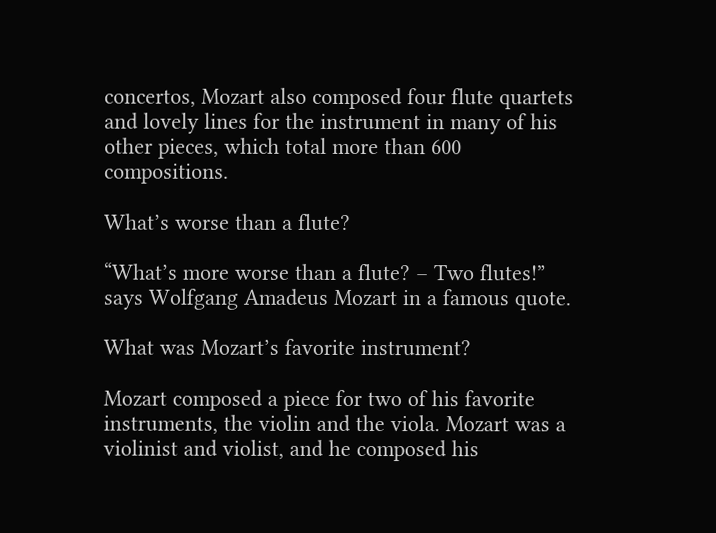concertos, Mozart also composed four flute quartets and lovely lines for the instrument in many of his other pieces, which total more than 600 compositions.

What’s worse than a flute?

“What’s more worse than a flute? – Two flutes!” says Wolfgang Amadeus Mozart in a famous quote.

What was Mozart’s favorite instrument?

Mozart composed a piece for two of his favorite instruments, the violin and the viola. Mozart was a violinist and violist, and he composed his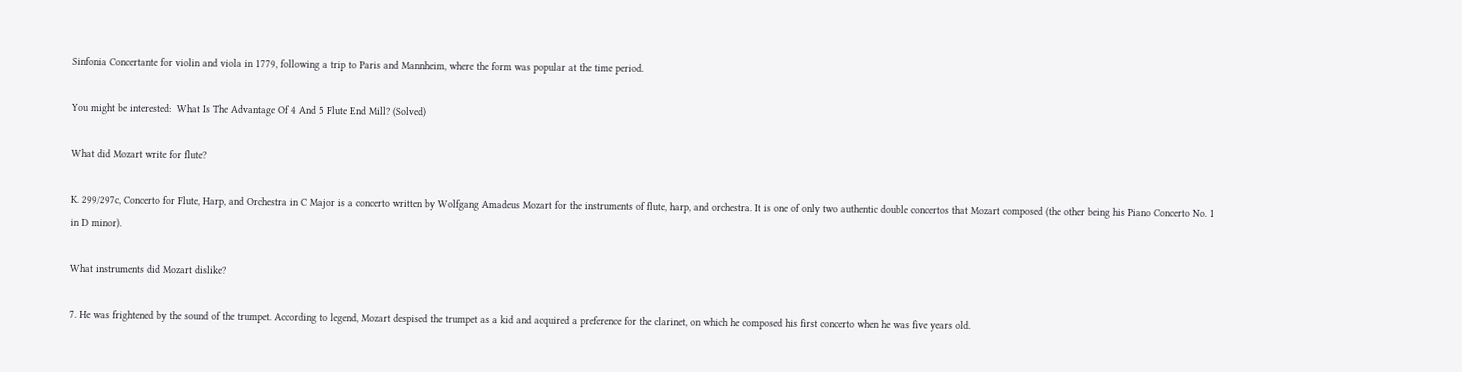Sinfonia Concertante for violin and viola in 1779, following a trip to Paris and Mannheim, where the form was popular at the time period.

You might be interested:  What Is The Advantage Of 4 And 5 Flute End Mill? (Solved)

What did Mozart write for flute?

K. 299/297c, Concerto for Flute, Harp, and Orchestra in C Major is a concerto written by Wolfgang Amadeus Mozart for the instruments of flute, harp, and orchestra. It is one of only two authentic double concertos that Mozart composed (the other being his Piano Concerto No. 1 in D minor).

What instruments did Mozart dislike?

7. He was frightened by the sound of the trumpet. According to legend, Mozart despised the trumpet as a kid and acquired a preference for the clarinet, on which he composed his first concerto when he was five years old.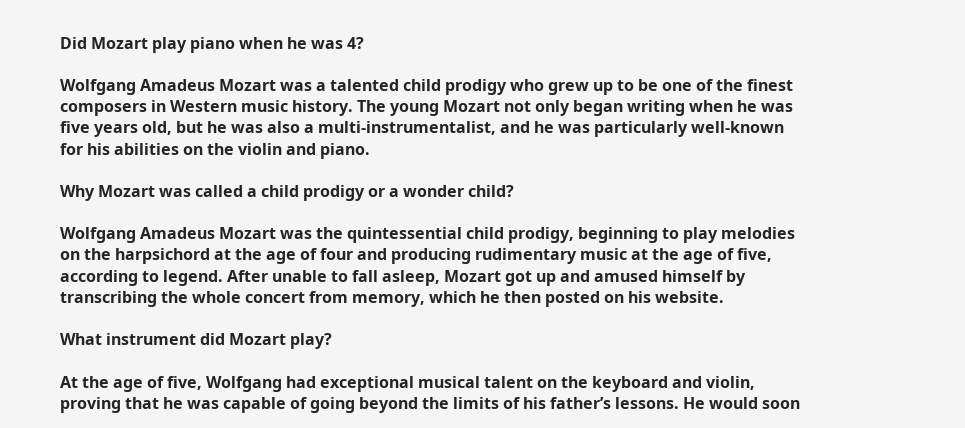Did Mozart play piano when he was 4?

Wolfgang Amadeus Mozart was a talented child prodigy who grew up to be one of the finest composers in Western music history. The young Mozart not only began writing when he was five years old, but he was also a multi-instrumentalist, and he was particularly well-known for his abilities on the violin and piano.

Why Mozart was called a child prodigy or a wonder child?

Wolfgang Amadeus Mozart was the quintessential child prodigy, beginning to play melodies on the harpsichord at the age of four and producing rudimentary music at the age of five, according to legend. After unable to fall asleep, Mozart got up and amused himself by transcribing the whole concert from memory, which he then posted on his website.

What instrument did Mozart play?

At the age of five, Wolfgang had exceptional musical talent on the keyboard and violin, proving that he was capable of going beyond the limits of his father’s lessons. He would soon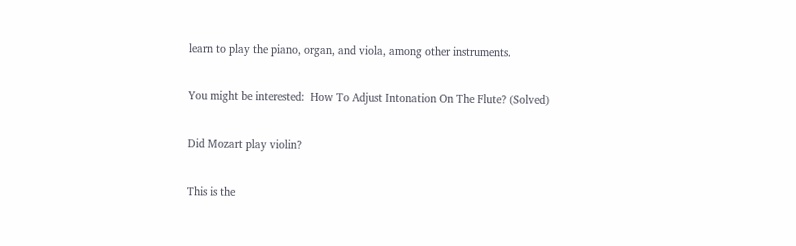learn to play the piano, organ, and viola, among other instruments.

You might be interested:  How To Adjust Intonation On The Flute? (Solved)

Did Mozart play violin?

This is the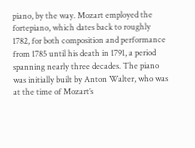piano, by the way. Mozart employed the fortepiano, which dates back to roughly 1782, for both composition and performance from 1785 until his death in 1791, a period spanning nearly three decades. The piano was initially built by Anton Walter, who was at the time of Mozart’s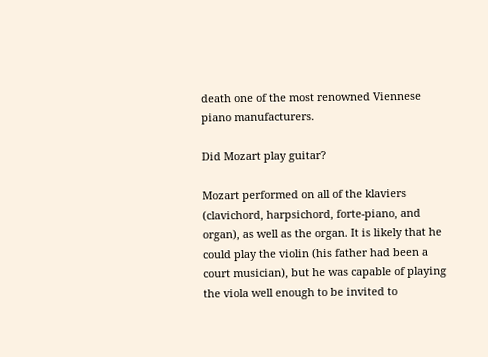death one of the most renowned Viennese piano manufacturers.

Did Mozart play guitar?

Mozart performed on all of the klaviers (clavichord, harpsichord, forte-piano, and organ), as well as the organ. It is likely that he could play the violin (his father had been a court musician), but he was capable of playing the viola well enough to be invited to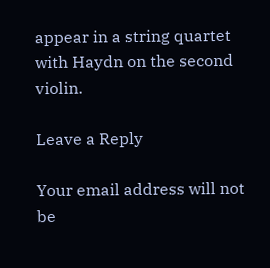appear in a string quartet with Haydn on the second violin.

Leave a Reply

Your email address will not be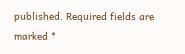published. Required fields are marked *